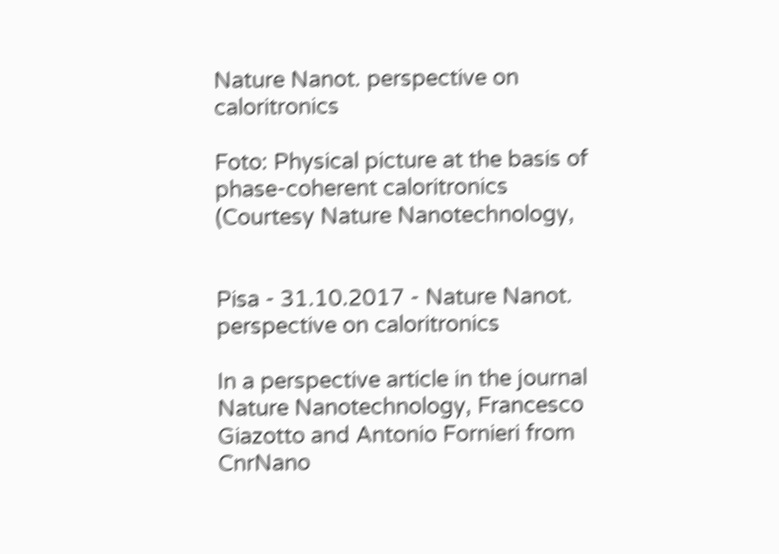Nature Nanot. perspective on caloritronics

Foto: Physical picture at the basis of phase-coherent caloritronics (Courtesy Nature Nanotechnology,


Pisa - 31.10.2017 - Nature Nanot. perspective on caloritronics

In a perspective article in the journal Nature Nanotechnology, Francesco Giazotto and Antonio Fornieri from CnrNano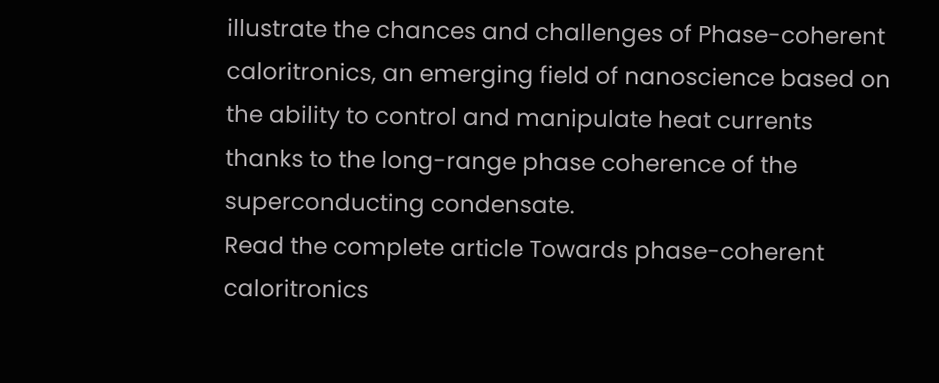illustrate the chances and challenges of Phase-coherent caloritronics, an emerging field of nanoscience based on the ability to control and manipulate heat currents thanks to the long-range phase coherence of the superconducting condensate.
Read the complete article Towards phase-coherent caloritronics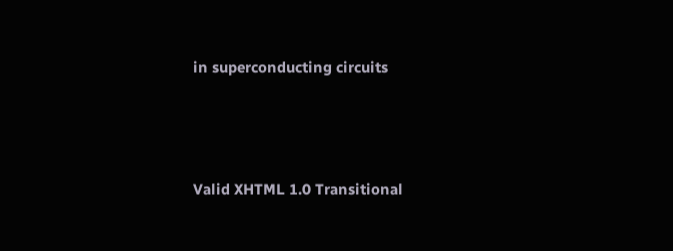in superconducting circuits




Valid XHTML 1.0 Transitional